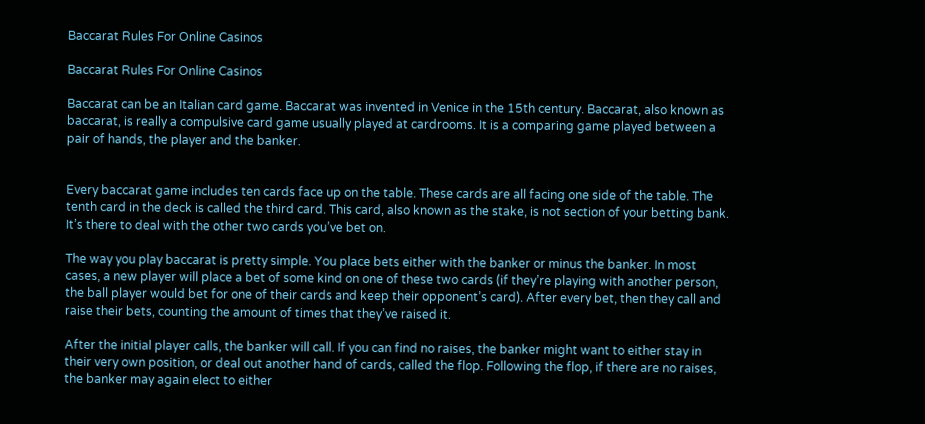Baccarat Rules For Online Casinos

Baccarat Rules For Online Casinos

Baccarat can be an Italian card game. Baccarat was invented in Venice in the 15th century. Baccarat, also known as baccarat, is really a compulsive card game usually played at cardrooms. It is a comparing game played between a pair of hands, the player and the banker.


Every baccarat game includes ten cards face up on the table. These cards are all facing one side of the table. The tenth card in the deck is called the third card. This card, also known as the stake, is not section of your betting bank. It’s there to deal with the other two cards you’ve bet on.

The way you play baccarat is pretty simple. You place bets either with the banker or minus the banker. In most cases, a new player will place a bet of some kind on one of these two cards (if they’re playing with another person, the ball player would bet for one of their cards and keep their opponent’s card). After every bet, then they call and raise their bets, counting the amount of times that they’ve raised it.

After the initial player calls, the banker will call. If you can find no raises, the banker might want to either stay in their very own position, or deal out another hand of cards, called the flop. Following the flop, if there are no raises, the banker may again elect to either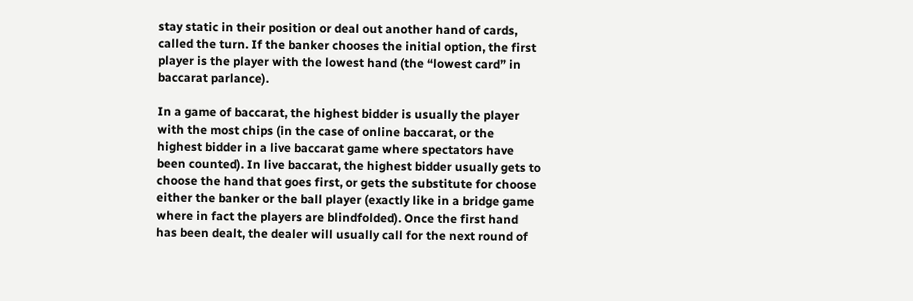stay static in their position or deal out another hand of cards, called the turn. If the banker chooses the initial option, the first player is the player with the lowest hand (the “lowest card” in baccarat parlance).

In a game of baccarat, the highest bidder is usually the player with the most chips (in the case of online baccarat, or the highest bidder in a live baccarat game where spectators have been counted). In live baccarat, the highest bidder usually gets to choose the hand that goes first, or gets the substitute for choose either the banker or the ball player (exactly like in a bridge game where in fact the players are blindfolded). Once the first hand has been dealt, the dealer will usually call for the next round of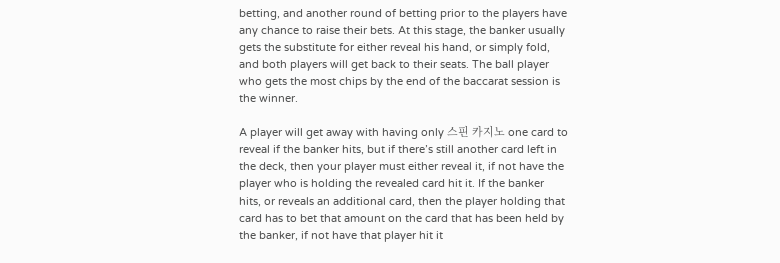betting, and another round of betting prior to the players have any chance to raise their bets. At this stage, the banker usually gets the substitute for either reveal his hand, or simply fold, and both players will get back to their seats. The ball player who gets the most chips by the end of the baccarat session is the winner.

A player will get away with having only 스핀 카지노 one card to reveal if the banker hits, but if there’s still another card left in the deck, then your player must either reveal it, if not have the player who is holding the revealed card hit it. If the banker hits, or reveals an additional card, then the player holding that card has to bet that amount on the card that has been held by the banker, if not have that player hit it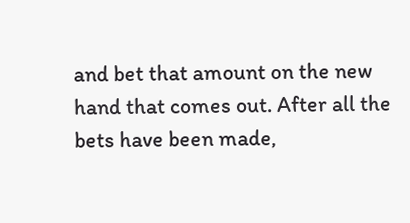and bet that amount on the new hand that comes out. After all the bets have been made,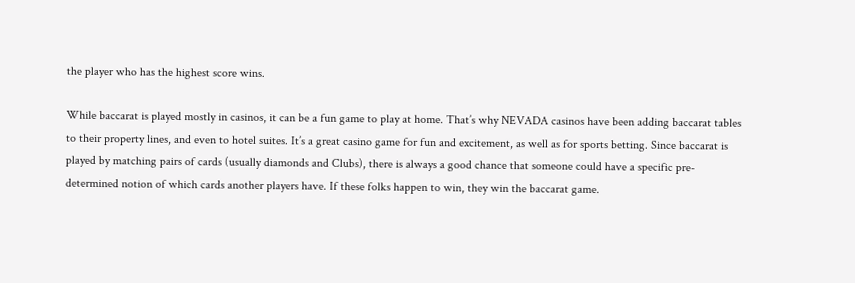the player who has the highest score wins.

While baccarat is played mostly in casinos, it can be a fun game to play at home. That’s why NEVADA casinos have been adding baccarat tables to their property lines, and even to hotel suites. It’s a great casino game for fun and excitement, as well as for sports betting. Since baccarat is played by matching pairs of cards (usually diamonds and Clubs), there is always a good chance that someone could have a specific pre-determined notion of which cards another players have. If these folks happen to win, they win the baccarat game.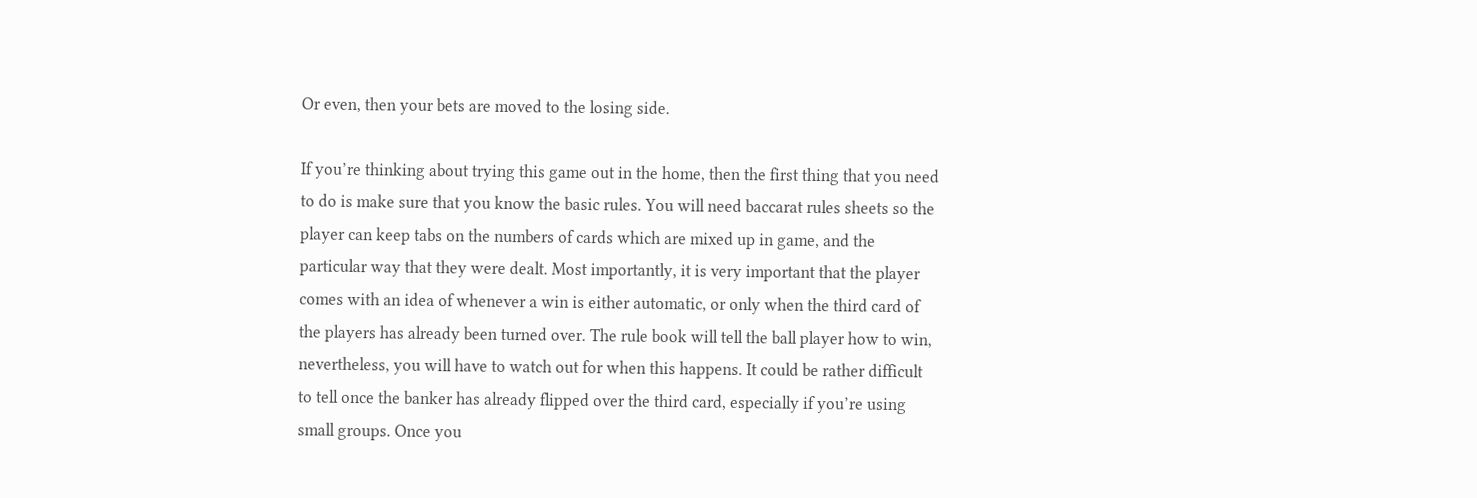Or even, then your bets are moved to the losing side.

If you’re thinking about trying this game out in the home, then the first thing that you need to do is make sure that you know the basic rules. You will need baccarat rules sheets so the player can keep tabs on the numbers of cards which are mixed up in game, and the particular way that they were dealt. Most importantly, it is very important that the player comes with an idea of whenever a win is either automatic, or only when the third card of the players has already been turned over. The rule book will tell the ball player how to win, nevertheless, you will have to watch out for when this happens. It could be rather difficult to tell once the banker has already flipped over the third card, especially if you’re using small groups. Once you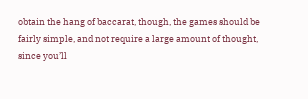obtain the hang of baccarat, though, the games should be fairly simple, and not require a large amount of thought, since you’ll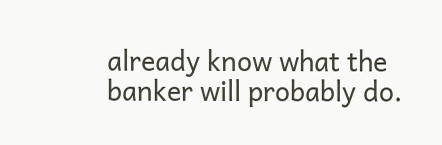already know what the banker will probably do.